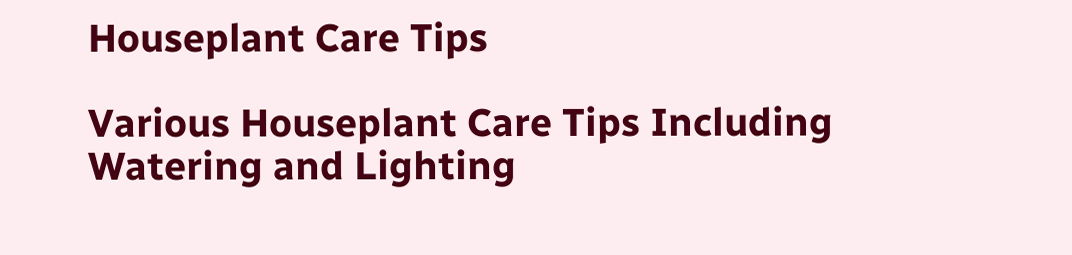Houseplant Care Tips

Various Houseplant Care Tips Including Watering and Lighting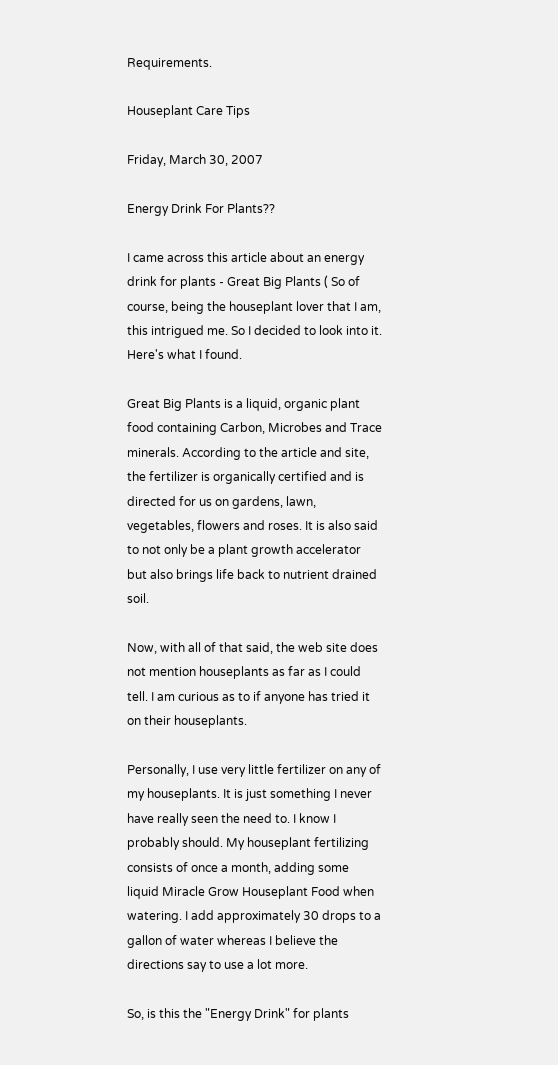Requirements.

Houseplant Care Tips

Friday, March 30, 2007

Energy Drink For Plants??

I came across this article about an energy drink for plants - Great Big Plants ( So of course, being the houseplant lover that I am, this intrigued me. So I decided to look into it. Here's what I found.

Great Big Plants is a liquid, organic plant food containing Carbon, Microbes and Trace minerals. According to the article and site, the fertilizer is organically certified and is directed for us on gardens, lawn, vegetables, flowers and roses. It is also said to not only be a plant growth accelerator but also brings life back to nutrient drained soil.

Now, with all of that said, the web site does not mention houseplants as far as I could tell. I am curious as to if anyone has tried it on their houseplants.

Personally, I use very little fertilizer on any of my houseplants. It is just something I never have really seen the need to. I know I probably should. My houseplant fertilizing consists of once a month, adding some liquid Miracle Grow Houseplant Food when watering. I add approximately 30 drops to a gallon of water whereas I believe the directions say to use a lot more.

So, is this the "Energy Drink" for plants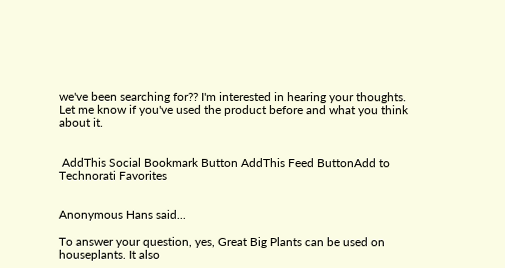we've been searching for?? I'm interested in hearing your thoughts. Let me know if you've used the product before and what you think about it.


 AddThis Social Bookmark Button AddThis Feed ButtonAdd to Technorati Favorites


Anonymous Hans said...

To answer your question, yes, Great Big Plants can be used on houseplants. It also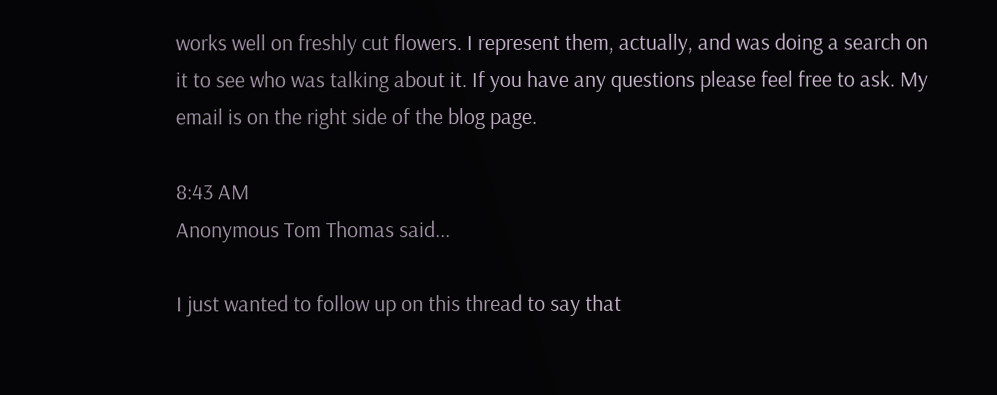works well on freshly cut flowers. I represent them, actually, and was doing a search on it to see who was talking about it. If you have any questions please feel free to ask. My email is on the right side of the blog page.

8:43 AM
Anonymous Tom Thomas said...

I just wanted to follow up on this thread to say that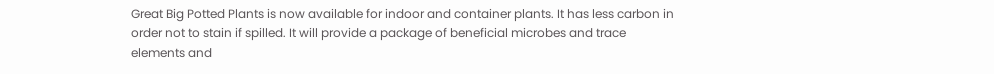Great Big Potted Plants is now available for indoor and container plants. It has less carbon in order not to stain if spilled. It will provide a package of beneficial microbes and trace elements and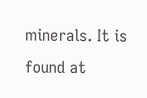minerals. It is found at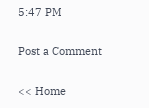5:47 PM

Post a Comment

<< Home